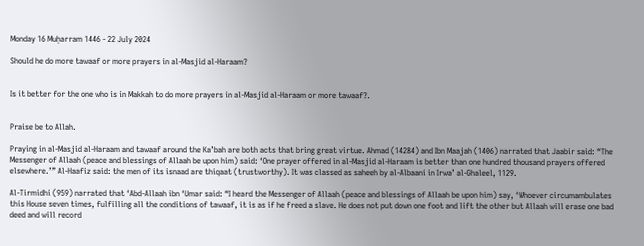Monday 16 Muḥarram 1446 - 22 July 2024

Should he do more tawaaf or more prayers in al-Masjid al-Haraam?


Is it better for the one who is in Makkah to do more prayers in al-Masjid al-Haraam or more tawaaf?.


Praise be to Allah.

Praying in al-Masjid al-Haraam and tawaaf around the Ka’bah are both acts that bring great virtue. Ahmad (14284) and Ibn Maajah (1406) narrated that Jaabir said: “The Messenger of Allaah (peace and blessings of Allaah be upon him) said: ‘One prayer offered in al-Masjid al-Haraam is better than one hundred thousand prayers offered elsewhere.’” Al-Haafiz said: the men of its isnaad are thiqaat (trustworthy). It was classed as saheeh by al-Albaani in Irwa’ al-Ghaleel, 1129.

Al-Tirmidhi (959) narrated that ‘Abd-Allaah ibn ‘Umar said: “I heard the Messenger of Allaah (peace and blessings of Allaah be upon him) say, ‘Whoever circumambulates this House seven times, fulfilling all the conditions of tawaaf, it is as if he freed a slave. He does not put down one foot and lift the other but Allaah will erase one bad deed and will record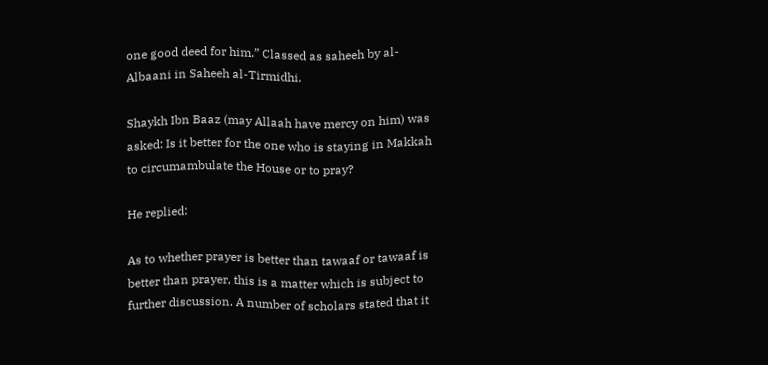one good deed for him.” Classed as saheeh by al-Albaani in Saheeh al-Tirmidhi.

Shaykh Ibn Baaz (may Allaah have mercy on him) was asked: Is it better for the one who is staying in Makkah to circumambulate the House or to pray?

He replied:

As to whether prayer is better than tawaaf or tawaaf is better than prayer, this is a matter which is subject to further discussion. A number of scholars stated that it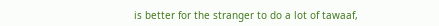is better for the stranger to do a lot of tawaaf,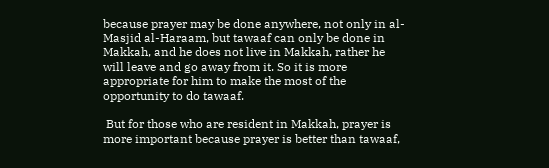because prayer may be done anywhere, not only in al-Masjid al-Haraam, but tawaaf can only be done in Makkah, and he does not live in Makkah, rather he will leave and go away from it. So it is more appropriate for him to make the most of the opportunity to do tawaaf.

 But for those who are resident in Makkah, prayer is more important because prayer is better than tawaaf,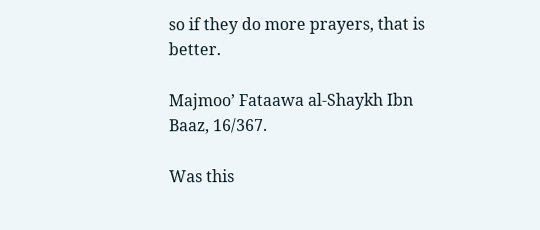so if they do more prayers, that is better.

Majmoo’ Fataawa al-Shaykh Ibn Baaz, 16/367.

Was this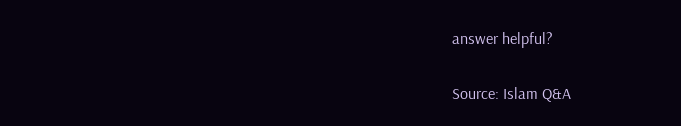answer helpful?

Source: Islam Q&A